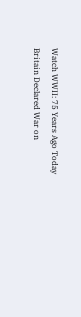Watch WWII: 75 Years Ago Today Britain Declared War on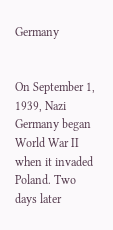Germany


On September 1, 1939, Nazi Germany began World War II when it invaded Poland. Two days later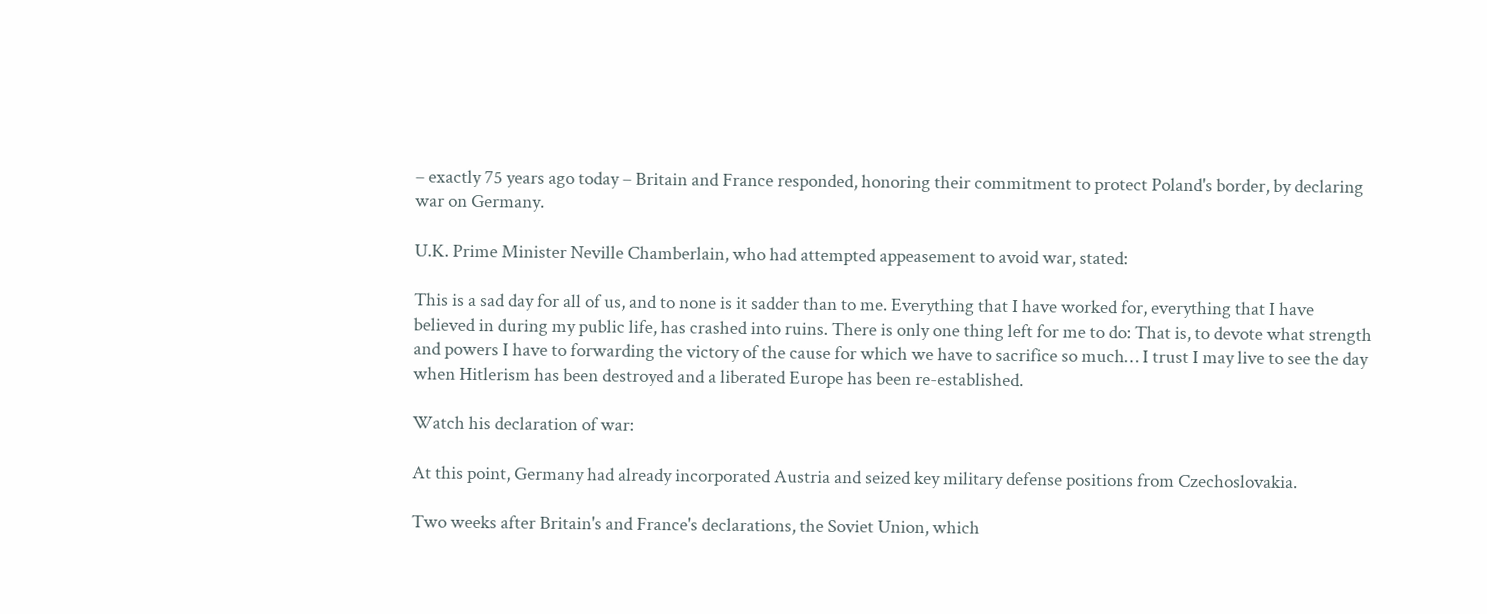– exactly 75 years ago today – Britain and France responded, honoring their commitment to protect Poland's border, by declaring war on Germany.

U.K. Prime Minister Neville Chamberlain, who had attempted appeasement to avoid war, stated:

This is a sad day for all of us, and to none is it sadder than to me. Everything that I have worked for, everything that I have believed in during my public life, has crashed into ruins. There is only one thing left for me to do: That is, to devote what strength and powers I have to forwarding the victory of the cause for which we have to sacrifice so much… I trust I may live to see the day when Hitlerism has been destroyed and a liberated Europe has been re-established.

Watch his declaration of war:

At this point, Germany had already incorporated Austria and seized key military defense positions from Czechoslovakia.

Two weeks after Britain's and France's declarations, the Soviet Union, which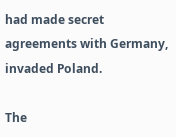had made secret agreements with Germany, invaded Poland.

The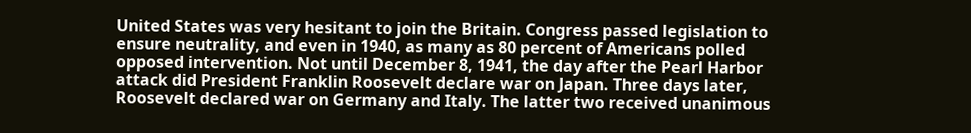United States was very hesitant to join the Britain. Congress passed legislation to ensure neutrality, and even in 1940, as many as 80 percent of Americans polled opposed intervention. Not until December 8, 1941, the day after the Pearl Harbor attack did President Franklin Roosevelt declare war on Japan. Three days later, Roosevelt declared war on Germany and Italy. The latter two received unanimous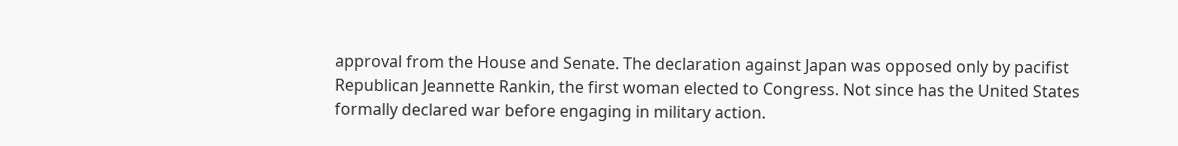approval from the House and Senate. The declaration against Japan was opposed only by pacifist Republican Jeannette Rankin, the first woman elected to Congress. Not since has the United States formally declared war before engaging in military action.